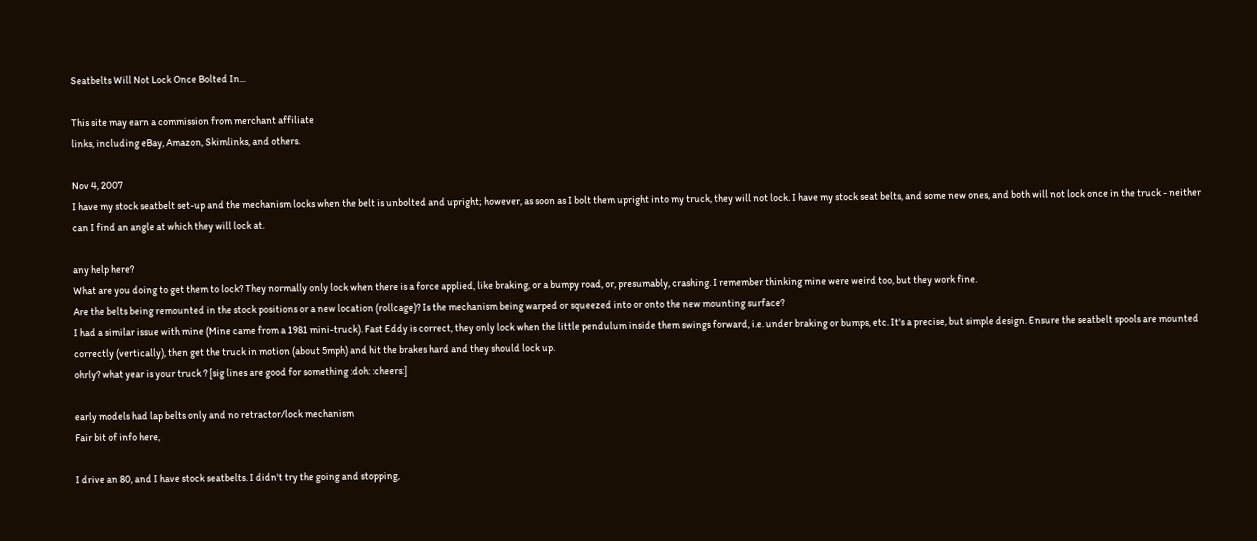Seatbelts Will Not Lock Once Bolted In...

This site may earn a commission from merchant affiliate
links, including eBay, Amazon, Skimlinks, and others.

Nov 4, 2007
I have my stock seatbelt set-up and the mechanism locks when the belt is unbolted and upright; however, as soon as I bolt them upright into my truck, they will not lock. I have my stock seat belts, and some new ones, and both will not lock once in the truck - neither can I find an angle at which they will lock at.

any help here?
What are you doing to get them to lock? They normally only lock when there is a force applied, like braking, or a bumpy road, or, presumably, crashing. I remember thinking mine were weird too, but they work fine.
Are the belts being remounted in the stock positions or a new location (rollcage)? Is the mechanism being warped or squeezed into or onto the new mounting surface?
I had a similar issue with mine (Mine came from a 1981 mini-truck). Fast Eddy is correct, they only lock when the little pendulum inside them swings forward, i.e. under braking or bumps, etc. It's a precise, but simple design. Ensure the seatbelt spools are mounted correctly (vertically), then get the truck in motion (about 5mph) and hit the brakes hard and they should lock up.
ohrly? what year is your truck ? [sig lines are good for something :doh: :cheers:]

early models had lap belts only and no retractor/lock mechanism
Fair bit of info here,

I drive an 80, and I have stock seatbelts. I didn't try the going and stopping,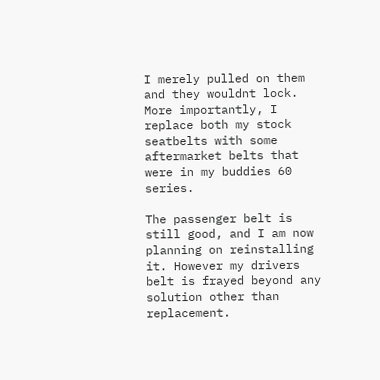I merely pulled on them and they wouldnt lock. More importantly, I replace both my stock seatbelts with some aftermarket belts that were in my buddies 60 series.

The passenger belt is still good, and I am now planning on reinstalling it. However my drivers belt is frayed beyond any solution other than replacement.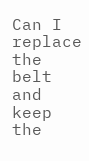Can I replace the belt and keep the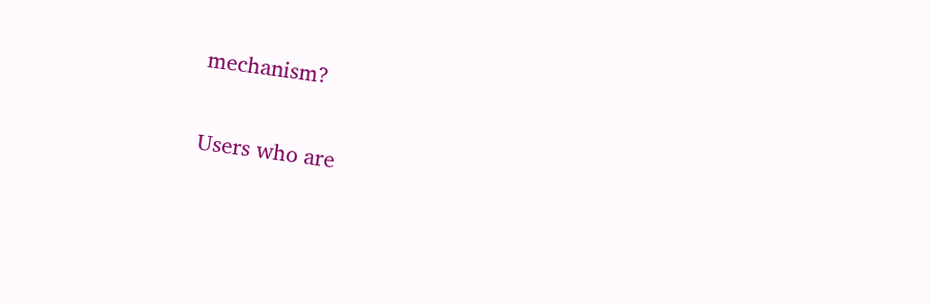mechanism?

Users who are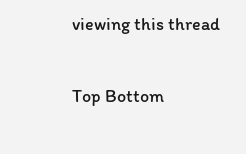viewing this thread

Top Bottom